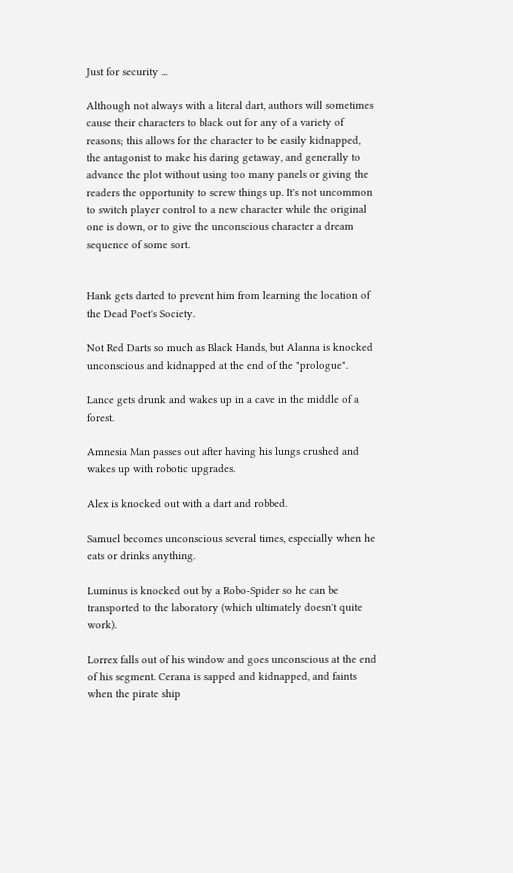Just for security ...

Although not always with a literal dart, authors will sometimes cause their characters to black out for any of a variety of reasons; this allows for the character to be easily kidnapped, the antagonist to make his daring getaway, and generally to advance the plot without using too many panels or giving the readers the opportunity to screw things up. It's not uncommon to switch player control to a new character while the original one is down, or to give the unconscious character a dream sequence of some sort.


Hank gets darted to prevent him from learning the location of the Dead Poet's Society.

Not Red Darts so much as Black Hands, but Alanna is knocked unconscious and kidnapped at the end of the "prologue".

Lance gets drunk and wakes up in a cave in the middle of a forest.

Amnesia Man passes out after having his lungs crushed and wakes up with robotic upgrades.

Alex is knocked out with a dart and robbed.

Samuel becomes unconscious several times, especially when he eats or drinks anything.

Luminus is knocked out by a Robo-Spider so he can be transported to the laboratory (which ultimately doesn't quite work).

Lorrex falls out of his window and goes unconscious at the end of his segment. Cerana is sapped and kidnapped, and faints when the pirate ship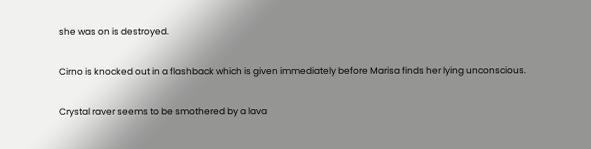she was on is destroyed.

Cirno is knocked out in a flashback which is given immediately before Marisa finds her lying unconscious.

Crystal raver seems to be smothered by a lava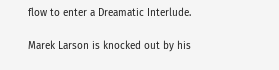flow to enter a Dreamatic Interlude.

Marek Larson is knocked out by his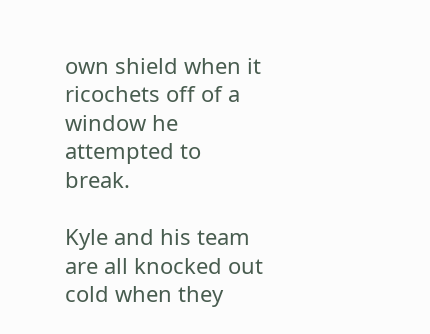own shield when it ricochets off of a window he attempted to break.

Kyle and his team are all knocked out cold when they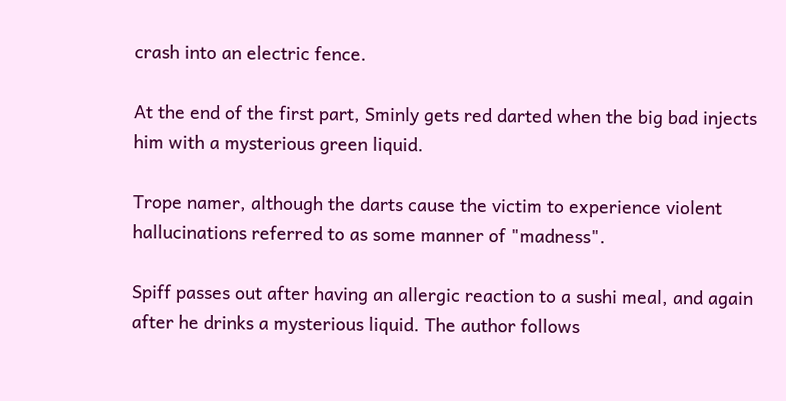crash into an electric fence.

At the end of the first part, Sminly gets red darted when the big bad injects him with a mysterious green liquid.

Trope namer, although the darts cause the victim to experience violent hallucinations referred to as some manner of "madness".

Spiff passes out after having an allergic reaction to a sushi meal, and again after he drinks a mysterious liquid. The author follows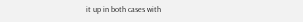it up in both cases with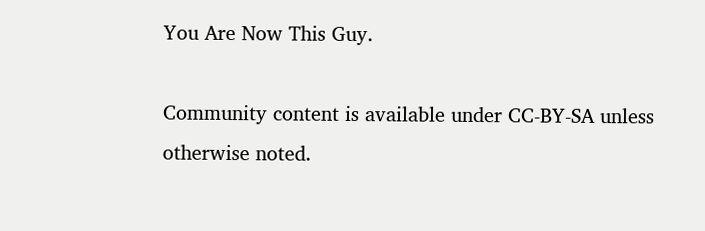You Are Now This Guy.

Community content is available under CC-BY-SA unless otherwise noted.